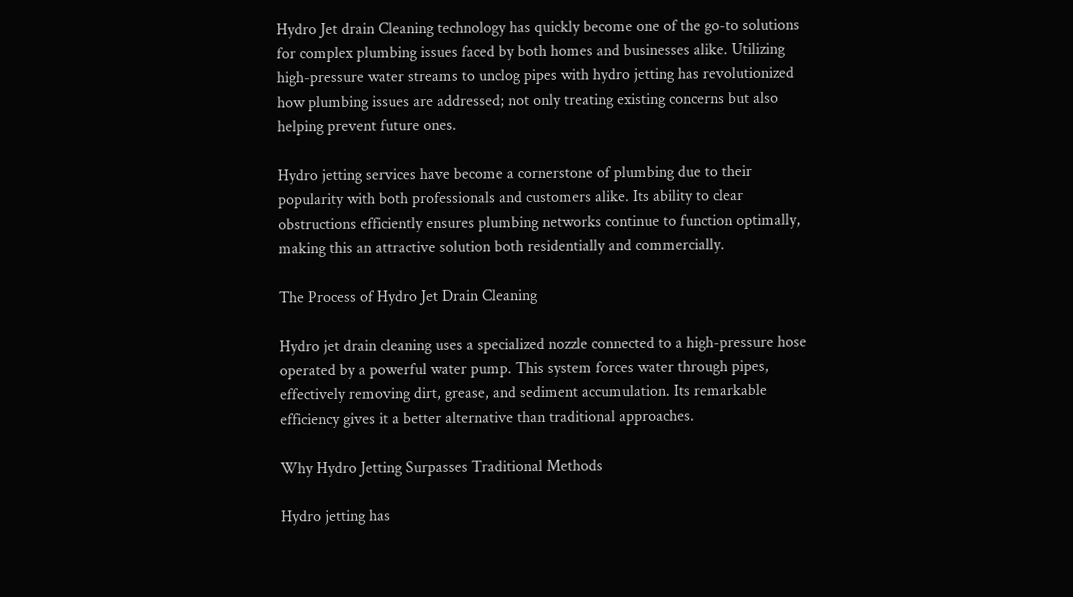Hydro Jet drain Cleaning technology has quickly become one of the go-to solutions for complex plumbing issues faced by both homes and businesses alike. Utilizing high-pressure water streams to unclog pipes with hydro jetting has revolutionized how plumbing issues are addressed; not only treating existing concerns but also helping prevent future ones.

Hydro jetting services have become a cornerstone of plumbing due to their popularity with both professionals and customers alike. Its ability to clear obstructions efficiently ensures plumbing networks continue to function optimally, making this an attractive solution both residentially and commercially.

The Process of Hydro Jet Drain Cleaning

Hydro jet drain cleaning uses a specialized nozzle connected to a high-pressure hose operated by a powerful water pump. This system forces water through pipes, effectively removing dirt, grease, and sediment accumulation. Its remarkable efficiency gives it a better alternative than traditional approaches.

Why Hydro Jetting Surpasses Traditional Methods

Hydro jetting has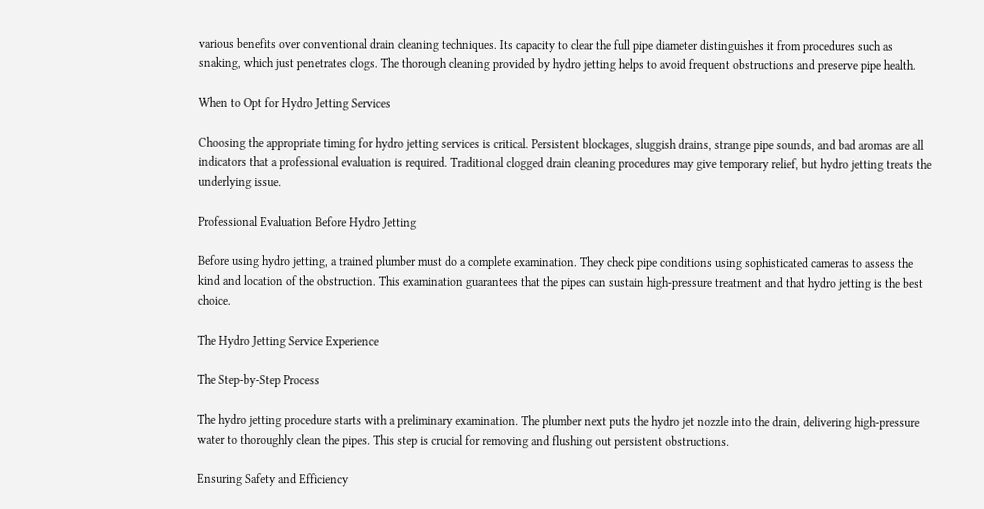various benefits over conventional drain cleaning techniques. Its capacity to clear the full pipe diameter distinguishes it from procedures such as snaking, which just penetrates clogs. The thorough cleaning provided by hydro jetting helps to avoid frequent obstructions and preserve pipe health.

When to Opt for Hydro Jetting Services

Choosing the appropriate timing for hydro jetting services is critical. Persistent blockages, sluggish drains, strange pipe sounds, and bad aromas are all indicators that a professional evaluation is required. Traditional clogged drain cleaning procedures may give temporary relief, but hydro jetting treats the underlying issue.

Professional Evaluation Before Hydro Jetting

Before using hydro jetting, a trained plumber must do a complete examination. They check pipe conditions using sophisticated cameras to assess the kind and location of the obstruction. This examination guarantees that the pipes can sustain high-pressure treatment and that hydro jetting is the best choice.

The Hydro Jetting Service Experience

The Step-by-Step Process

The hydro jetting procedure starts with a preliminary examination. The plumber next puts the hydro jet nozzle into the drain, delivering high-pressure water to thoroughly clean the pipes. This step is crucial for removing and flushing out persistent obstructions.

Ensuring Safety and Efficiency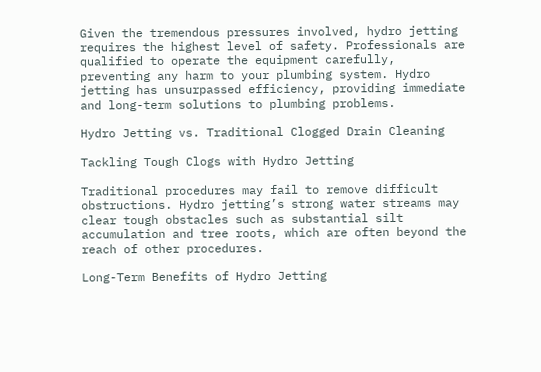Given the tremendous pressures involved, hydro jetting requires the highest level of safety. Professionals are qualified to operate the equipment carefully, preventing any harm to your plumbing system. Hydro jetting has unsurpassed efficiency, providing immediate and long-term solutions to plumbing problems.

Hydro Jetting vs. Traditional Clogged Drain Cleaning

Tackling Tough Clogs with Hydro Jetting

Traditional procedures may fail to remove difficult obstructions. Hydro jetting’s strong water streams may clear tough obstacles such as substantial silt accumulation and tree roots, which are often beyond the reach of other procedures.

Long-Term Benefits of Hydro Jetting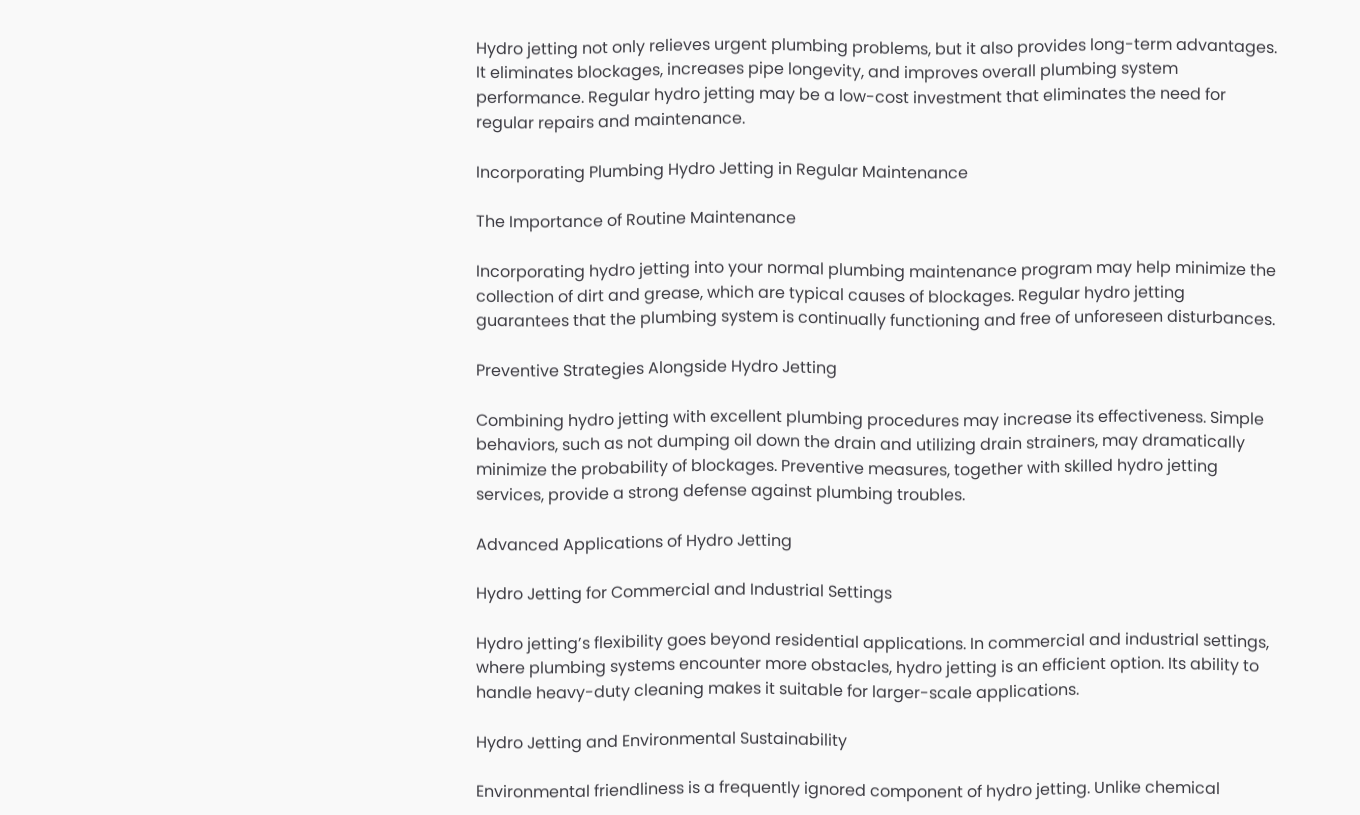Hydro jetting not only relieves urgent plumbing problems, but it also provides long-term advantages. It eliminates blockages, increases pipe longevity, and improves overall plumbing system performance. Regular hydro jetting may be a low-cost investment that eliminates the need for regular repairs and maintenance.

Incorporating Plumbing Hydro Jetting in Regular Maintenance

The Importance of Routine Maintenance

Incorporating hydro jetting into your normal plumbing maintenance program may help minimize the collection of dirt and grease, which are typical causes of blockages. Regular hydro jetting guarantees that the plumbing system is continually functioning and free of unforeseen disturbances.

Preventive Strategies Alongside Hydro Jetting

Combining hydro jetting with excellent plumbing procedures may increase its effectiveness. Simple behaviors, such as not dumping oil down the drain and utilizing drain strainers, may dramatically minimize the probability of blockages. Preventive measures, together with skilled hydro jetting services, provide a strong defense against plumbing troubles.

Advanced Applications of Hydro Jetting

Hydro Jetting for Commercial and Industrial Settings

Hydro jetting’s flexibility goes beyond residential applications. In commercial and industrial settings, where plumbing systems encounter more obstacles, hydro jetting is an efficient option. Its ability to handle heavy-duty cleaning makes it suitable for larger-scale applications.

Hydro Jetting and Environmental Sustainability

Environmental friendliness is a frequently ignored component of hydro jetting. Unlike chemical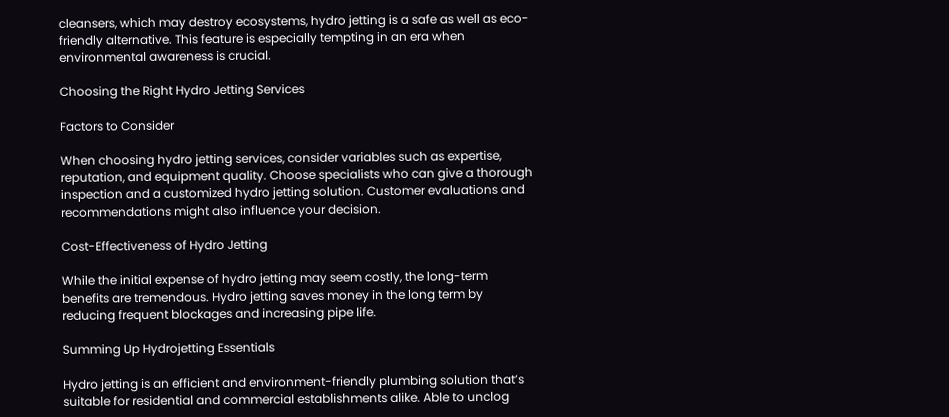cleansers, which may destroy ecosystems, hydro jetting is a safe as well as eco-friendly alternative. This feature is especially tempting in an era when environmental awareness is crucial.

Choosing the Right Hydro Jetting Services

Factors to Consider

When choosing hydro jetting services, consider variables such as expertise, reputation, and equipment quality. Choose specialists who can give a thorough inspection and a customized hydro jetting solution. Customer evaluations and recommendations might also influence your decision.

Cost-Effectiveness of Hydro Jetting

While the initial expense of hydro jetting may seem costly, the long-term benefits are tremendous. Hydro jetting saves money in the long term by reducing frequent blockages and increasing pipe life.

Summing Up Hydrojetting Essentials

Hydro jetting is an efficient and environment-friendly plumbing solution that’s suitable for residential and commercial establishments alike. Able to unclog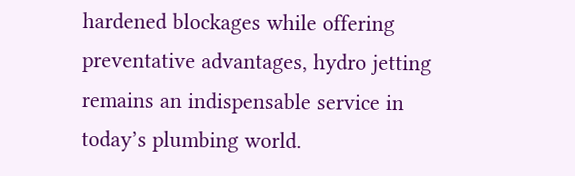hardened blockages while offering preventative advantages, hydro jetting remains an indispensable service in today’s plumbing world.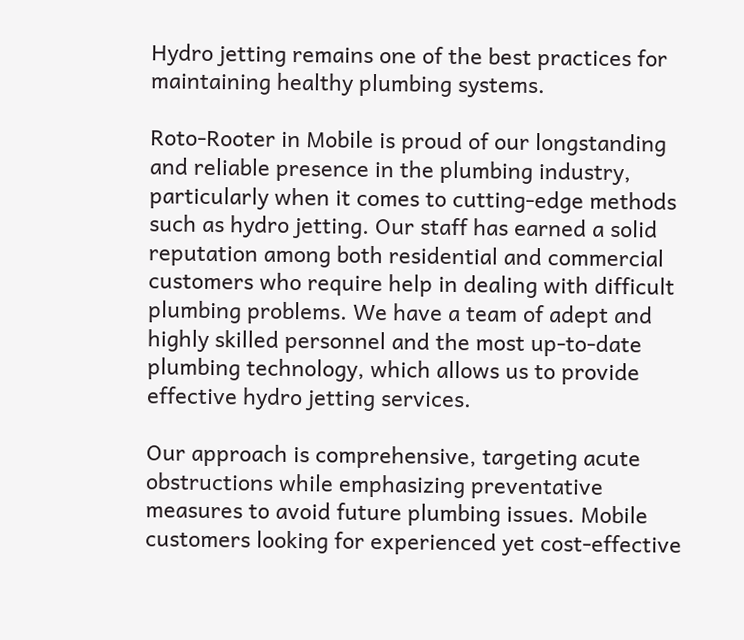Hydro jetting remains one of the best practices for maintaining healthy plumbing systems.

Roto-Rooter in Mobile is proud of our longstanding and reliable presence in the plumbing industry, particularly when it comes to cutting-edge methods such as hydro jetting. Our staff has earned a solid reputation among both residential and commercial customers who require help in dealing with difficult plumbing problems. We have a team of adept and highly skilled personnel and the most up-to-date plumbing technology, which allows us to provide effective hydro jetting services.

Our approach is comprehensive, targeting acute obstructions while emphasizing preventative measures to avoid future plumbing issues. Mobile customers looking for experienced yet cost-effective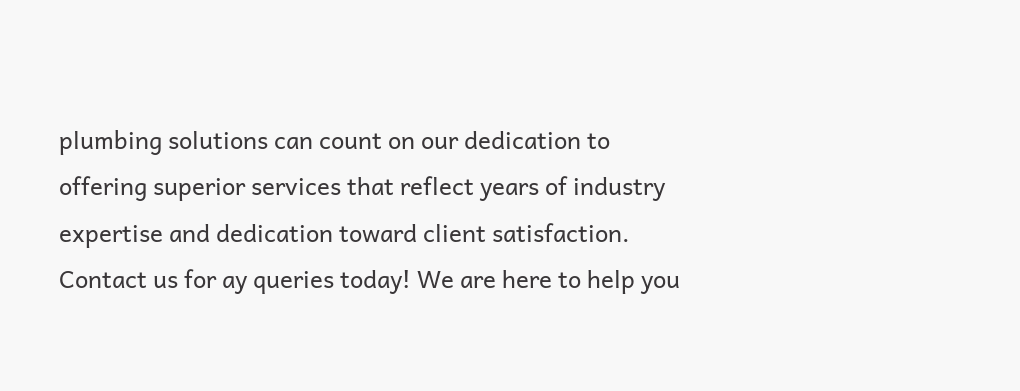plumbing solutions can count on our dedication to offering superior services that reflect years of industry expertise and dedication toward client satisfaction. Contact us for ay queries today! We are here to help you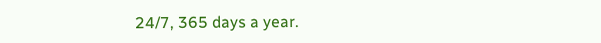24/7, 365 days a year.